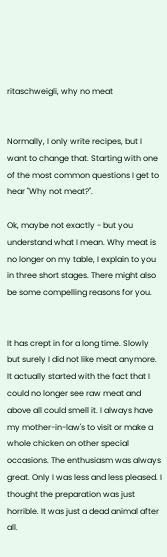ritaschweigli, why no meat


Normally, I only write recipes, but I want to change that. Starting with one of the most common questions I get to hear "Why not meat?".

Ok, maybe not exactly - but you understand what I mean. Why meat is no longer on my table, I explain to you in three short stages. There might also be some compelling reasons for you.


It has crept in for a long time. Slowly but surely I did not like meat anymore. It actually started with the fact that I could no longer see raw meat and above all could smell it. I always have my mother-in-law's to visit or make a whole chicken on other special occasions. The enthusiasm was always great. Only I was less and less pleased. I thought the preparation was just horrible. It was just a dead animal after all.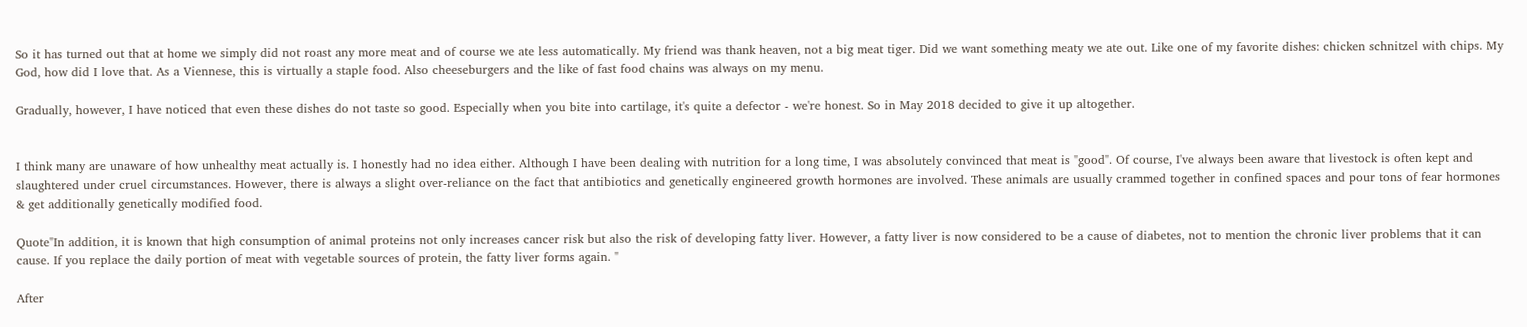So it has turned out that at home we simply did not roast any more meat and of course we ate less automatically. My friend was thank heaven, not a big meat tiger. Did we want something meaty we ate out. Like one of my favorite dishes: chicken schnitzel with chips. My God, how did I love that. As a Viennese, this is virtually a staple food. Also cheeseburgers and the like of fast food chains was always on my menu.

Gradually, however, I have noticed that even these dishes do not taste so good. Especially when you bite into cartilage, it's quite a defector - we're honest. So in May 2018 decided to give it up altogether.


I think many are unaware of how unhealthy meat actually is. I honestly had no idea either. Although I have been dealing with nutrition for a long time, I was absolutely convinced that meat is "good". Of course, I've always been aware that livestock is often kept and slaughtered under cruel circumstances. However, there is always a slight over-reliance on the fact that antibiotics and genetically engineered growth hormones are involved. These animals are usually crammed together in confined spaces and pour tons of fear hormones & get additionally genetically modified food.

Quote"In addition, it is known that high consumption of animal proteins not only increases cancer risk but also the risk of developing fatty liver. However, a fatty liver is now considered to be a cause of diabetes, not to mention the chronic liver problems that it can cause. If you replace the daily portion of meat with vegetable sources of protein, the fatty liver forms again. "

After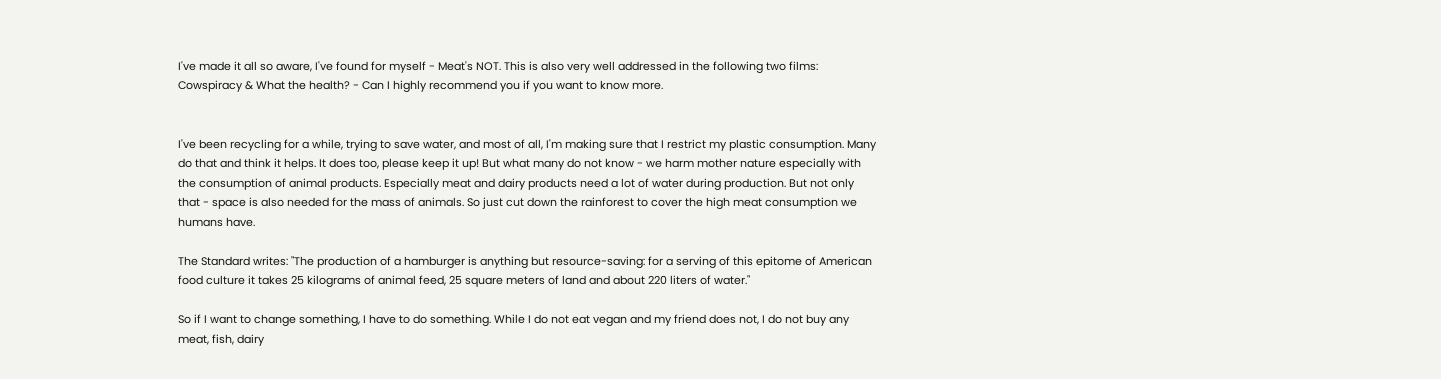I've made it all so aware, I've found for myself - Meat's NOT. This is also very well addressed in the following two films: Cowspiracy & What the health? - Can I highly recommend you if you want to know more.


I've been recycling for a while, trying to save water, and most of all, I'm making sure that I restrict my plastic consumption. Many do that and think it helps. It does too, please keep it up! But what many do not know - we harm mother nature especially with the consumption of animal products. Especially meat and dairy products need a lot of water during production. But not only that - space is also needed for the mass of animals. So just cut down the rainforest to cover the high meat consumption we humans have.

The Standard writes: "The production of a hamburger is anything but resource-saving: for a serving of this epitome of American food culture it takes 25 kilograms of animal feed, 25 square meters of land and about 220 liters of water."

So if I want to change something, I have to do something. While I do not eat vegan and my friend does not, I do not buy any meat, fish, dairy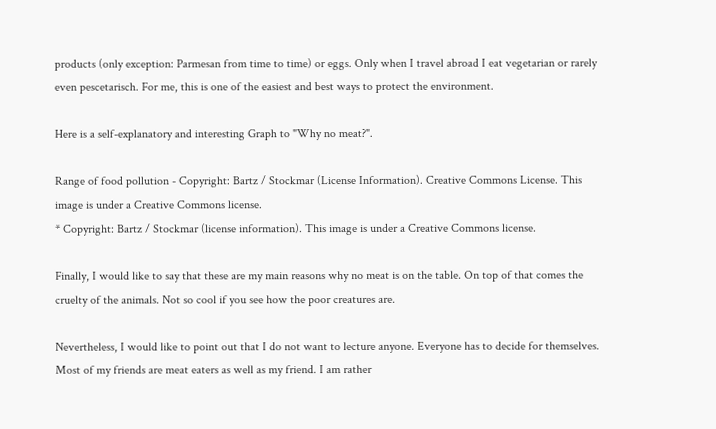products (only exception: Parmesan from time to time) or eggs. Only when I travel abroad I eat vegetarian or rarely even pescetarisch. For me, this is one of the easiest and best ways to protect the environment.

Here is a self-explanatory and interesting Graph to "Why no meat?".

Range of food pollution - Copyright: Bartz / Stockmar (License Information). Creative Commons License. This image is under a Creative Commons license.
* Copyright: Bartz / Stockmar (license information). This image is under a Creative Commons license.

Finally, I would like to say that these are my main reasons why no meat is on the table. On top of that comes the cruelty of the animals. Not so cool if you see how the poor creatures are.

Nevertheless, I would like to point out that I do not want to lecture anyone. Everyone has to decide for themselves. Most of my friends are meat eaters as well as my friend. I am rather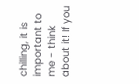chilling, it is important to me - think about it! If you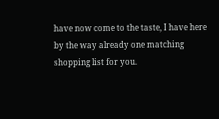have now come to the taste, I have here by the way already one matching shopping list for you.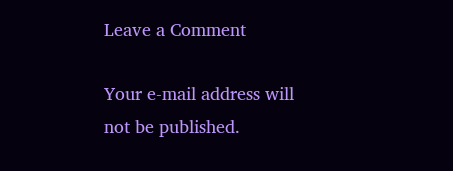Leave a Comment

Your e-mail address will not be published.